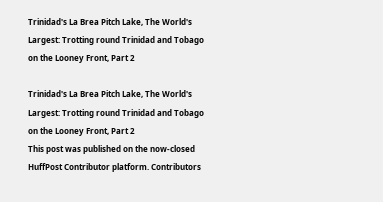Trinidad's La Brea Pitch Lake, The World's Largest: Trotting round Trinidad and Tobago on the Looney Front, Part 2

Trinidad's La Brea Pitch Lake, The World's Largest: Trotting round Trinidad and Tobago on the Looney Front, Part 2
This post was published on the now-closed HuffPost Contributor platform. Contributors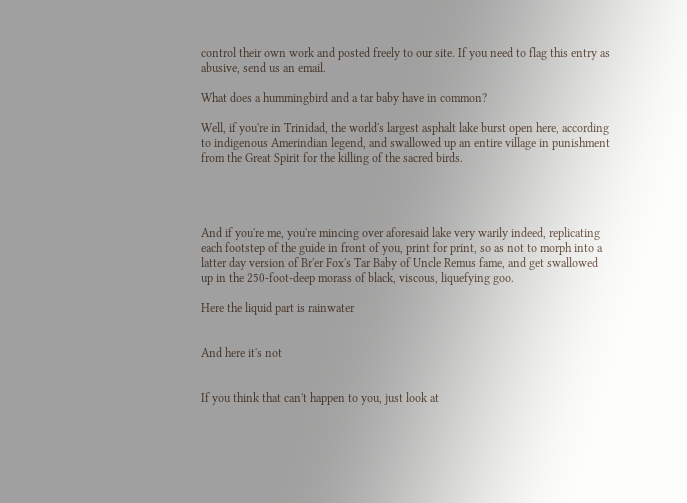control their own work and posted freely to our site. If you need to flag this entry as abusive, send us an email.

What does a hummingbird and a tar baby have in common?

Well, if you're in Trinidad, the world's largest asphalt lake burst open here, according to indigenous Amerindian legend, and swallowed up an entire village in punishment from the Great Spirit for the killing of the sacred birds.




And if you're me, you're mincing over aforesaid lake very warily indeed, replicating each footstep of the guide in front of you, print for print, so as not to morph into a latter day version of Br'er Fox's Tar Baby of Uncle Remus fame, and get swallowed up in the 250-foot-deep morass of black, viscous, liquefying goo.

Here the liquid part is rainwater


And here it's not


If you think that can't happen to you, just look at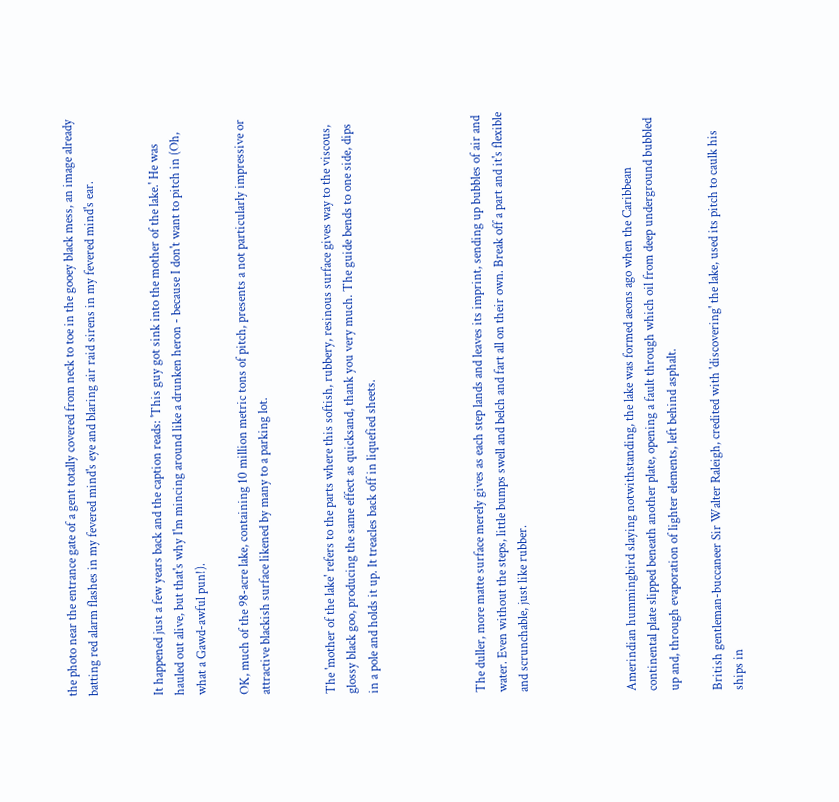the photo near the entrance gate of a gent totally covered from neck to toe in the gooey black mess, an image already batting red alarm flashes in my fevered mind's eye and blaring air raid sirens in my fevered mind's ear.


It happened just a few years back and the caption reads: 'This guy got sink into the mother of the lake.' He was hauled out alive, but that's why I'm mincing around like a drunken heron - because I don't want to pitch in (Oh, what a Gawd-awful pun!).

OK, much of the 98-acre lake, containing 10 million metric tons of pitch, presents a not particularly impressive or attractive blackish surface likened by many to a parking lot.


The 'mother of the lake' refers to the parts where this softish, rubbery, resinous surface gives way to the viscous, glossy black goo, producing the same effect as quicksand, thank you very much. The guide bends to one side, dips in a pole and holds it up. It treacles back off in liquefied sheets.




The duller, more matte surface merely gives as each step lands and leaves its imprint, sending up bubbles of air and water. Even without the steps, little bumps swell and belch and fart all on their own. Break off a part and it's flexible and scrunchable, just like rubber.




Amerindian hummingbird slaying notwithstanding, the lake was formed aeons ago when the Caribbean continental plate slipped beneath another plate, opening a fault through which oil from deep underground bubbled up and, through evaporation of lighter elements, left behind asphalt.

British gentleman-buccaneer Sir Walter Raleigh, credited with 'discovering' the lake, used its pitch to caulk his ships in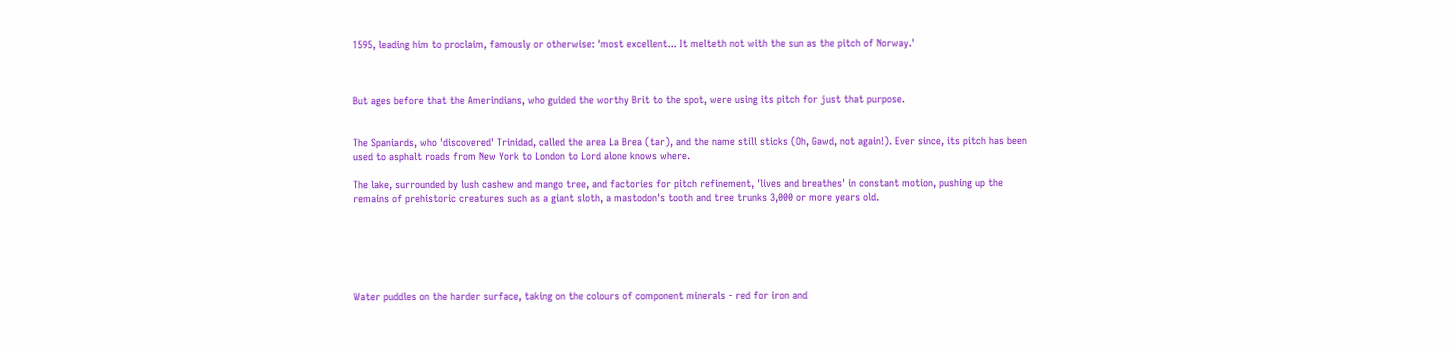1595, leading him to proclaim, famously or otherwise: 'most excellent... It melteth not with the sun as the pitch of Norway.'



But ages before that the Amerindians, who guided the worthy Brit to the spot, were using its pitch for just that purpose.


The Spaniards, who 'discovered' Trinidad, called the area La Brea (tar), and the name still sticks (Oh, Gawd, not again!). Ever since, its pitch has been used to asphalt roads from New York to London to Lord alone knows where.

The lake, surrounded by lush cashew and mango tree, and factories for pitch refinement, 'lives and breathes' in constant motion, pushing up the remains of prehistoric creatures such as a giant sloth, a mastodon's tooth and tree trunks 3,000 or more years old.






Water puddles on the harder surface, taking on the colours of component minerals - red for iron and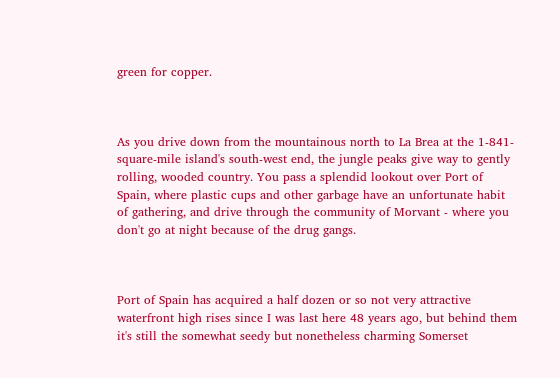green for copper.



As you drive down from the mountainous north to La Brea at the 1-841-square-mile island's south-west end, the jungle peaks give way to gently rolling, wooded country. You pass a splendid lookout over Port of Spain, where plastic cups and other garbage have an unfortunate habit of gathering, and drive through the community of Morvant - where you don't go at night because of the drug gangs.



Port of Spain has acquired a half dozen or so not very attractive waterfront high rises since I was last here 48 years ago, but behind them it's still the somewhat seedy but nonetheless charming Somerset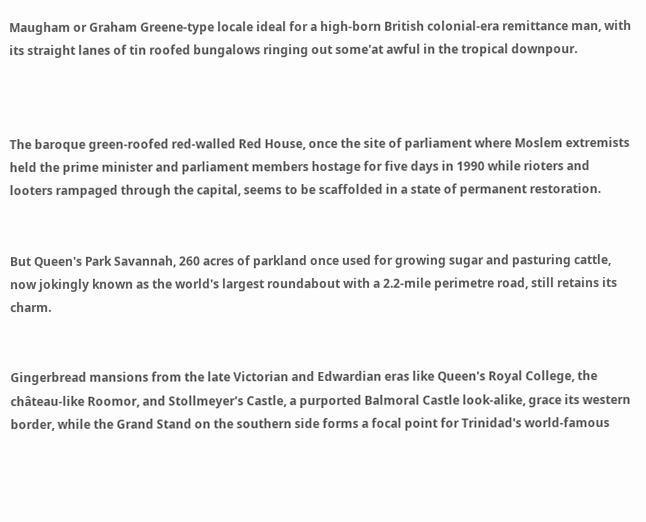Maugham or Graham Greene-type locale ideal for a high-born British colonial-era remittance man, with its straight lanes of tin roofed bungalows ringing out some'at awful in the tropical downpour.



The baroque green-roofed red-walled Red House, once the site of parliament where Moslem extremists held the prime minister and parliament members hostage for five days in 1990 while rioters and looters rampaged through the capital, seems to be scaffolded in a state of permanent restoration.


But Queen's Park Savannah, 260 acres of parkland once used for growing sugar and pasturing cattle, now jokingly known as the world's largest roundabout with a 2.2-mile perimetre road, still retains its charm.


Gingerbread mansions from the late Victorian and Edwardian eras like Queen's Royal College, the château-like Roomor, and Stollmeyer's Castle, a purported Balmoral Castle look-alike, grace its western border, while the Grand Stand on the southern side forms a focal point for Trinidad's world-famous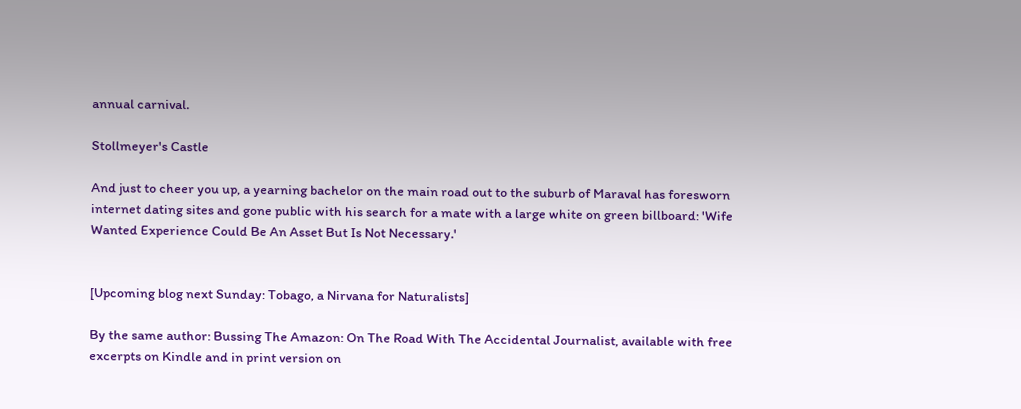annual carnival.

Stollmeyer's Castle

And just to cheer you up, a yearning bachelor on the main road out to the suburb of Maraval has foresworn internet dating sites and gone public with his search for a mate with a large white on green billboard: 'Wife Wanted Experience Could Be An Asset But Is Not Necessary.'


[Upcoming blog next Sunday: Tobago, a Nirvana for Naturalists]

By the same author: Bussing The Amazon: On The Road With The Accidental Journalist, available with free excerpts on Kindle and in print version on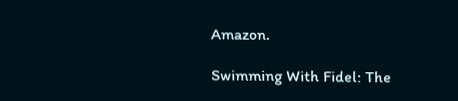Amazon.

Swimming With Fidel: The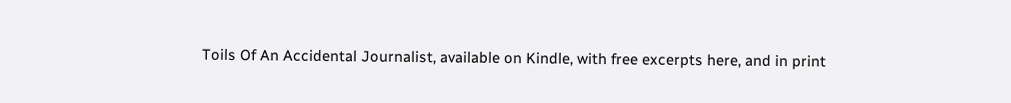Toils Of An Accidental Journalist, available on Kindle, with free excerpts here, and in print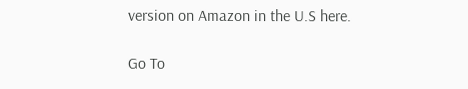version on Amazon in the U.S here.

Go To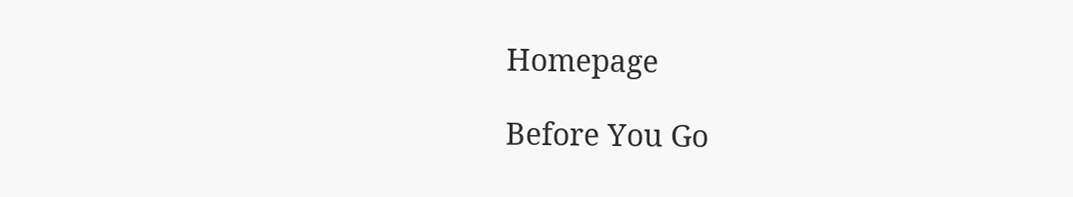Homepage

Before You Go